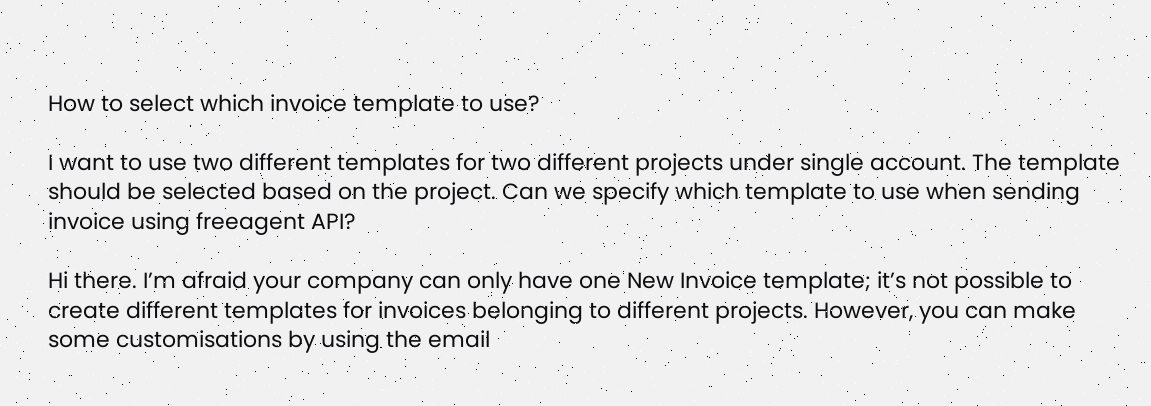How to select which invoice template to use?

I want to use two different templates for two different projects under single account. The template should be selected based on the project. Can we specify which template to use when sending invoice using freeagent API?

Hi there. I’m afraid your company can only have one New Invoice template; it’s not possible to create different templates for invoices belonging to different projects. However, you can make some customisations by using the email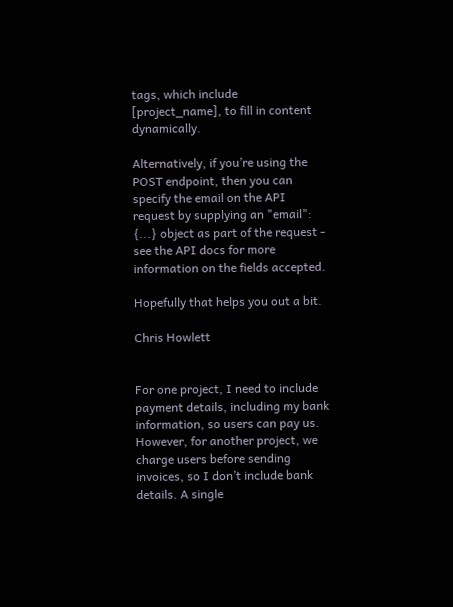tags, which include [project_name], to fill in content dynamically.

Alternatively, if you’re using the POST endpoint, then you can specify the email on the API request by supplying an "email": {...} object as part of the request - see the API docs for more information on the fields accepted.

Hopefully that helps you out a bit.

Chris Howlett


For one project, I need to include payment details, including my bank information, so users can pay us. However, for another project, we charge users before sending invoices, so I don’t include bank details. A single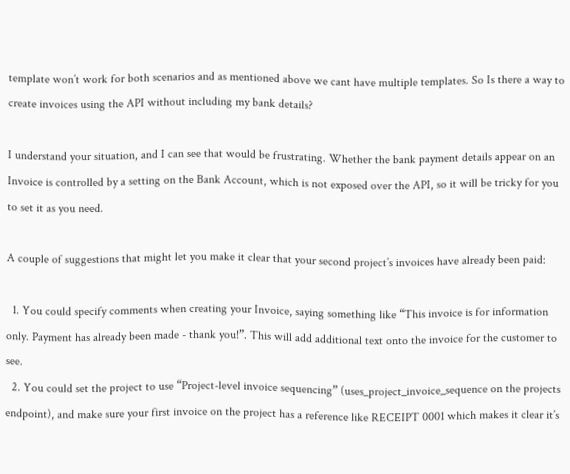template won’t work for both scenarios and as mentioned above we cant have multiple templates. So Is there a way to create invoices using the API without including my bank details?

I understand your situation, and I can see that would be frustrating. Whether the bank payment details appear on an Invoice is controlled by a setting on the Bank Account, which is not exposed over the API, so it will be tricky for you to set it as you need.

A couple of suggestions that might let you make it clear that your second project’s invoices have already been paid:

  1. You could specify comments when creating your Invoice, saying something like “This invoice is for information only. Payment has already been made - thank you!”. This will add additional text onto the invoice for the customer to see.
  2. You could set the project to use “Project-level invoice sequencing” (uses_project_invoice_sequence on the projects endpoint), and make sure your first invoice on the project has a reference like RECEIPT 0001 which makes it clear it’s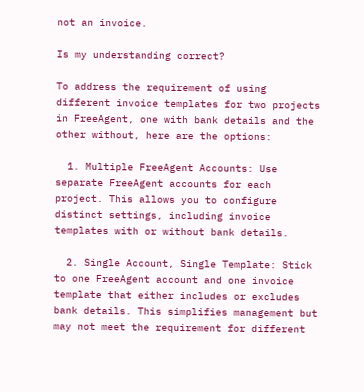not an invoice.

Is my understanding correct?

To address the requirement of using different invoice templates for two projects in FreeAgent, one with bank details and the other without, here are the options:

  1. Multiple FreeAgent Accounts: Use separate FreeAgent accounts for each project. This allows you to configure distinct settings, including invoice templates with or without bank details.

  2. Single Account, Single Template: Stick to one FreeAgent account and one invoice template that either includes or excludes bank details. This simplifies management but may not meet the requirement for different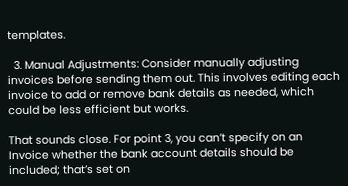templates.

  3. Manual Adjustments: Consider manually adjusting invoices before sending them out. This involves editing each invoice to add or remove bank details as needed, which could be less efficient but works.

That sounds close. For point 3, you can’t specify on an Invoice whether the bank account details should be included; that’s set on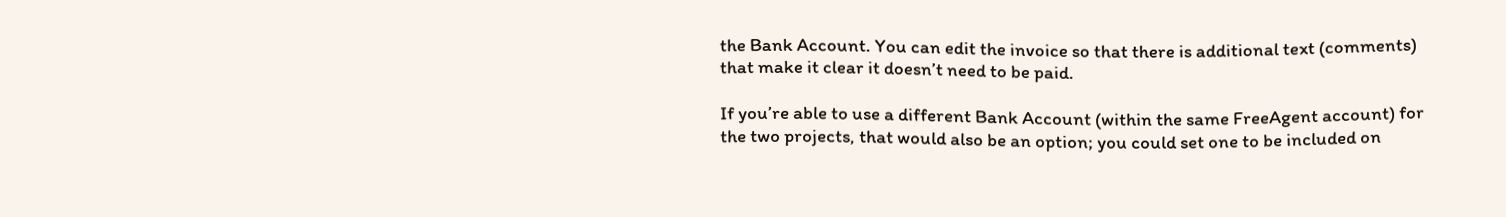the Bank Account. You can edit the invoice so that there is additional text (comments) that make it clear it doesn’t need to be paid.

If you’re able to use a different Bank Account (within the same FreeAgent account) for the two projects, that would also be an option; you could set one to be included on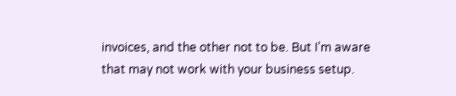invoices, and the other not to be. But I’m aware that may not work with your business setup.